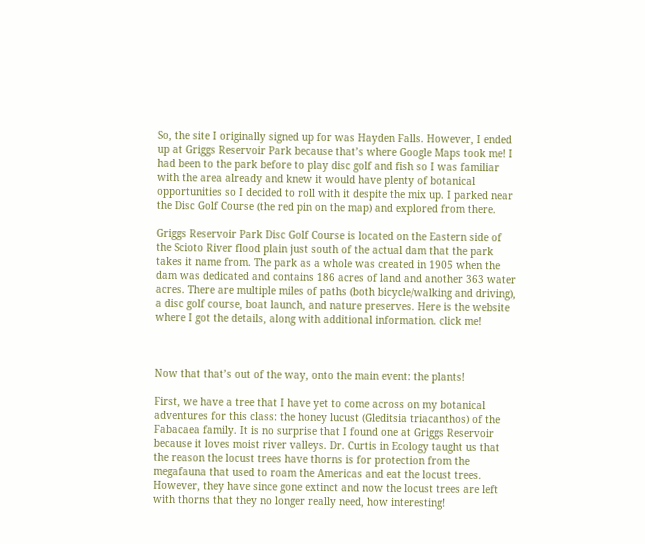So, the site I originally signed up for was Hayden Falls. However, I ended up at Griggs Reservoir Park because that’s where Google Maps took me! I had been to the park before to play disc golf and fish so I was familiar with the area already and knew it would have plenty of botanical opportunities so I decided to roll with it despite the mix up. I parked near the Disc Golf Course (the red pin on the map) and explored from there.

Griggs Reservoir Park Disc Golf Course is located on the Eastern side of the Scioto River flood plain just south of the actual dam that the park takes it name from. The park as a whole was created in 1905 when the dam was dedicated and contains 186 acres of land and another 363 water acres. There are multiple miles of paths (both bicycle/walking and driving), a disc golf course, boat launch, and nature preserves. Here is the website where I got the details, along with additional information. click me!



Now that that’s out of the way, onto the main event: the plants!

First, we have a tree that I have yet to come across on my botanical adventures for this class: the honey lucust (Gleditsia triacanthos) of the Fabacaea family. It is no surprise that I found one at Griggs Reservoir because it loves moist river valleys. Dr. Curtis in Ecology taught us that the reason the locust trees have thorns is for protection from the megafauna that used to roam the Americas and eat the locust trees. However, they have since gone extinct and now the locust trees are left with thorns that they no longer really need, how interesting!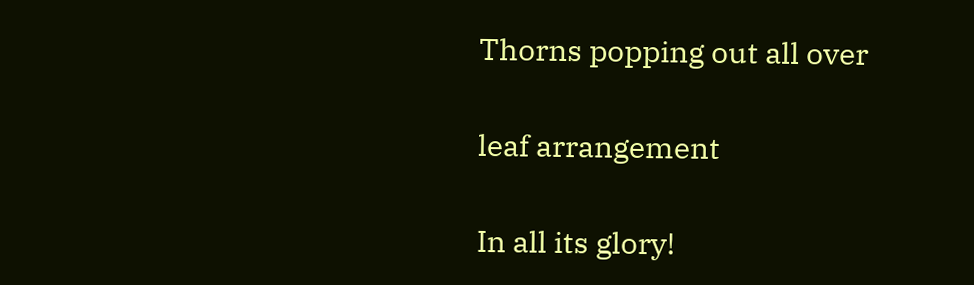Thorns popping out all over

leaf arrangement

In all its glory!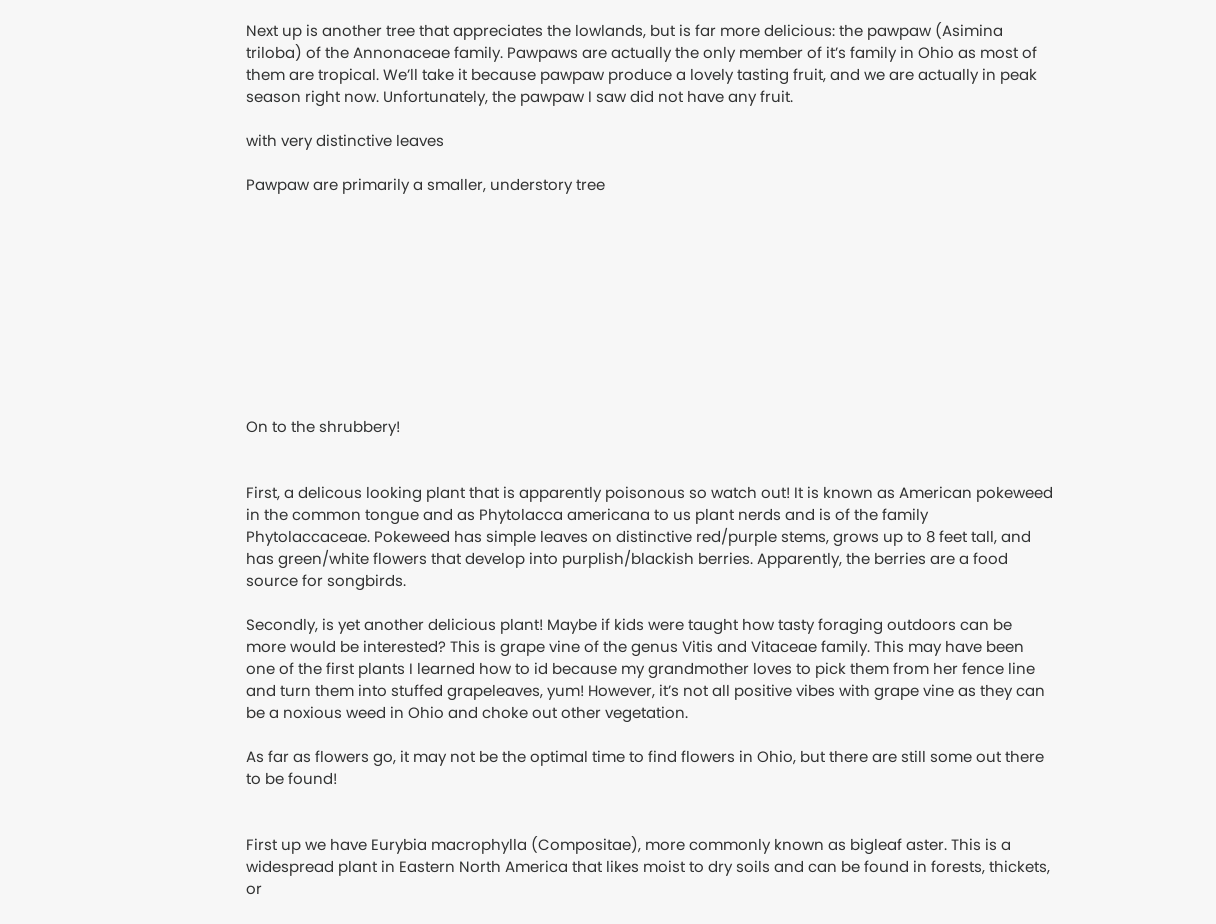Next up is another tree that appreciates the lowlands, but is far more delicious: the pawpaw (Asimina triloba) of the Annonaceae family. Pawpaws are actually the only member of it’s family in Ohio as most of them are tropical. We’ll take it because pawpaw produce a lovely tasting fruit, and we are actually in peak season right now. Unfortunately, the pawpaw I saw did not have any fruit.

with very distinctive leaves

Pawpaw are primarily a smaller, understory tree










On to the shrubbery!


First, a delicous looking plant that is apparently poisonous so watch out! It is known as American pokeweed in the common tongue and as Phytolacca americana to us plant nerds and is of the family Phytolaccaceae. Pokeweed has simple leaves on distinctive red/purple stems, grows up to 8 feet tall, and has green/white flowers that develop into purplish/blackish berries. Apparently, the berries are a food source for songbirds.

Secondly, is yet another delicious plant! Maybe if kids were taught how tasty foraging outdoors can be more would be interested? This is grape vine of the genus Vitis and Vitaceae family. This may have been one of the first plants I learned how to id because my grandmother loves to pick them from her fence line and turn them into stuffed grapeleaves, yum! However, it’s not all positive vibes with grape vine as they can be a noxious weed in Ohio and choke out other vegetation.

As far as flowers go, it may not be the optimal time to find flowers in Ohio, but there are still some out there to be found!


First up we have Eurybia macrophylla (Compositae), more commonly known as bigleaf aster. This is a widespread plant in Eastern North America that likes moist to dry soils and can be found in forests, thickets, or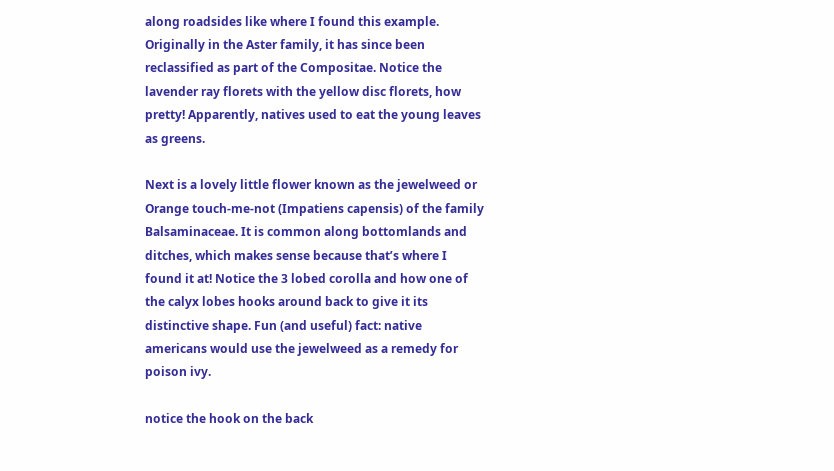along roadsides like where I found this example. Originally in the Aster family, it has since been reclassified as part of the Compositae. Notice the lavender ray florets with the yellow disc florets, how pretty! Apparently, natives used to eat the young leaves as greens.

Next is a lovely little flower known as the jewelweed or Orange touch-me-not (Impatiens capensis) of the family Balsaminaceae. It is common along bottomlands and ditches, which makes sense because that’s where I found it at! Notice the 3 lobed corolla and how one of the calyx lobes hooks around back to give it its distinctive shape. Fun (and useful) fact: native americans would use the jewelweed as a remedy for poison ivy.

notice the hook on the back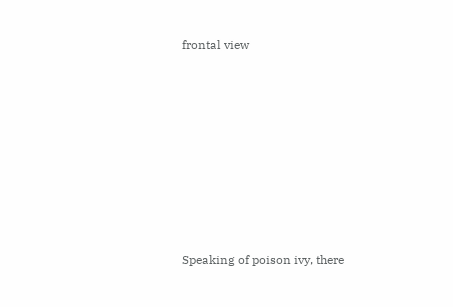frontal view









Speaking of poison ivy, there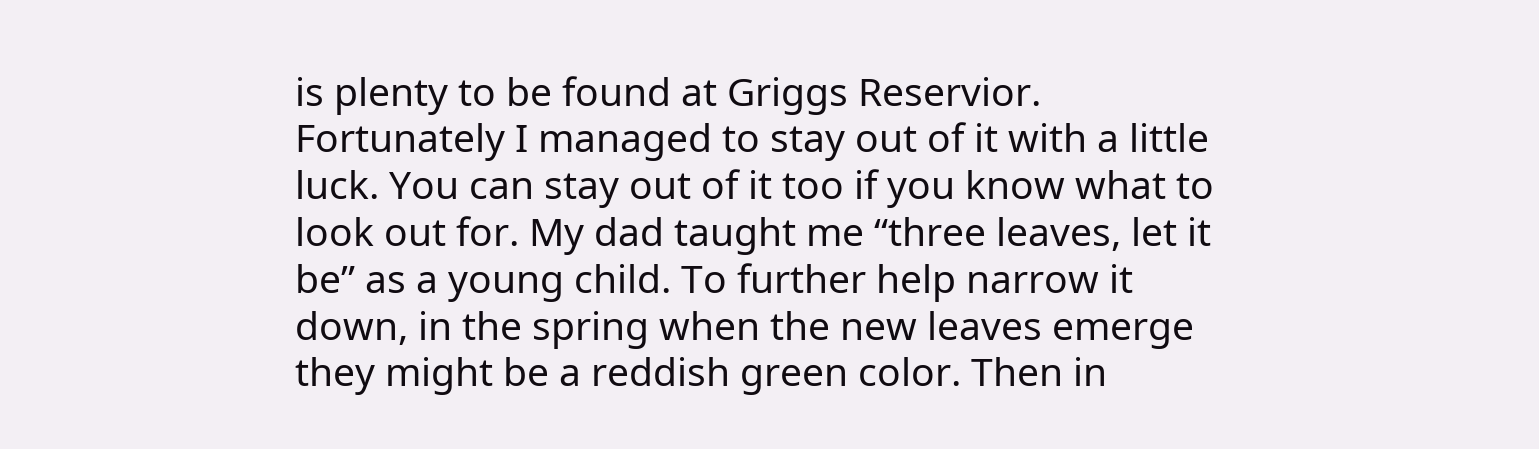is plenty to be found at Griggs Reservior. Fortunately I managed to stay out of it with a little luck. You can stay out of it too if you know what to look out for. My dad taught me “three leaves, let it be” as a young child. To further help narrow it down, in the spring when the new leaves emerge they might be a reddish green color. Then in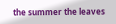the summer the leaves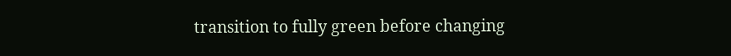transition to fully green before changing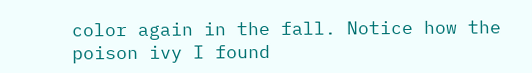color again in the fall. Notice how the poison ivy I found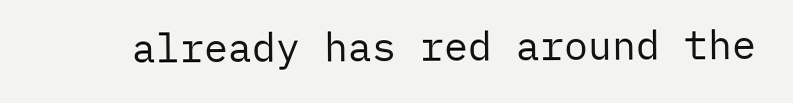already has red around the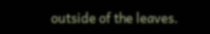outside of the leaves.